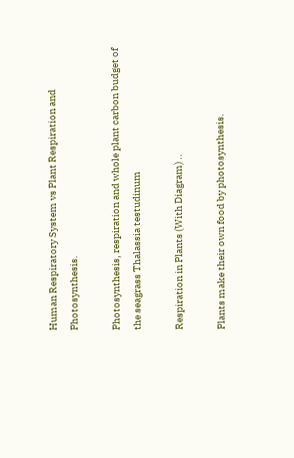Human Respiratory System vs Plant Respiration and Photosynthesis.

Photosynthesis, respiration and whole plant carbon budget of the seagrass Thalassia testudinum

Respiration in Plants (With Diagram) ..

Plants make their own food by photosynthesis.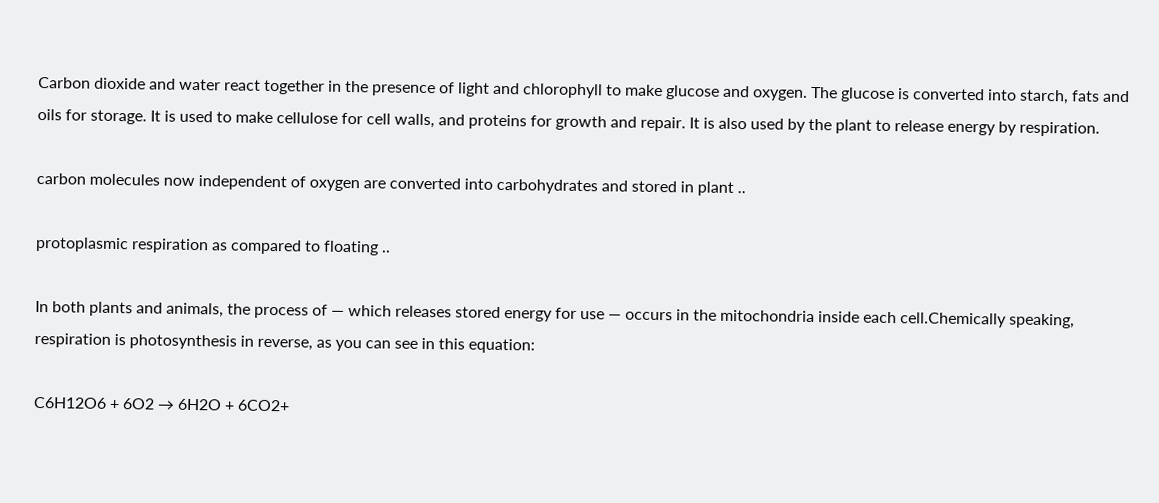Carbon dioxide and water react together in the presence of light and chlorophyll to make glucose and oxygen. The glucose is converted into starch, fats and oils for storage. It is used to make cellulose for cell walls, and proteins for growth and repair. It is also used by the plant to release energy by respiration.

carbon molecules now independent of oxygen are converted into carbohydrates and stored in plant ..

protoplasmic respiration as compared to floating ..

In both plants and animals, the process of — which releases stored energy for use — occurs in the mitochondria inside each cell.Chemically speaking, respiration is photosynthesis in reverse, as you can see in this equation:

C6H12O6 + 6O2 → 6H2O + 6CO2+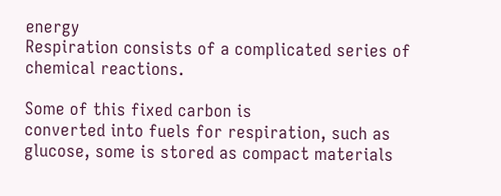energy
Respiration consists of a complicated series of chemical reactions.

Some of this fixed carbon is
converted into fuels for respiration, such as glucose, some is stored as compact materials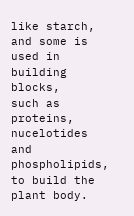like starch, and some is used in building blocks,
such as proteins, nucelotides and phospholipids, to build the plant body.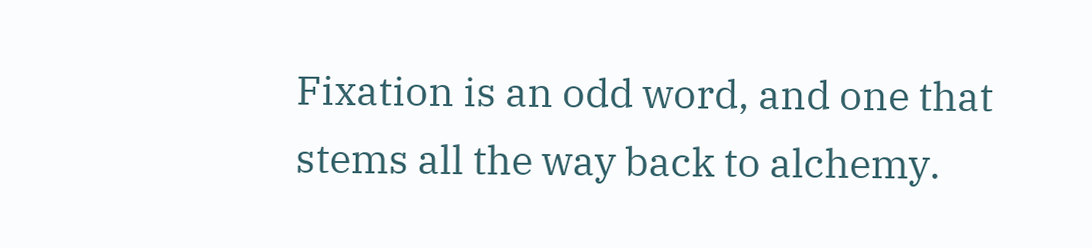Fixation is an odd word, and one that stems all the way back to alchemy.